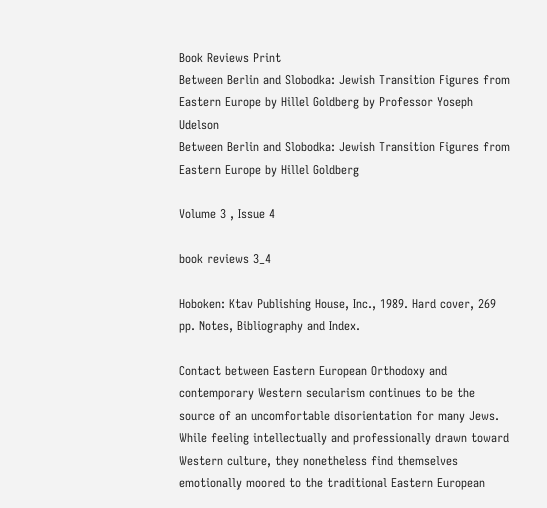Book Reviews Print
Between Berlin and Slobodka: Jewish Transition Figures from Eastern Europe by Hillel Goldberg by Professor Yoseph Udelson
Between Berlin and Slobodka: Jewish Transition Figures from Eastern Europe by Hillel Goldberg

Volume 3 , Issue 4

book reviews 3_4

Hoboken: Ktav Publishing House, Inc., 1989. Hard cover, 269 pp. Notes, Bibliography and Index.

Contact between Eastern European Orthodoxy and contemporary Western secularism continues to be the source of an uncomfortable disorientation for many Jews. While feeling intellectually and professionally drawn toward Western culture, they nonetheless find themselves emotionally moored to the traditional Eastern European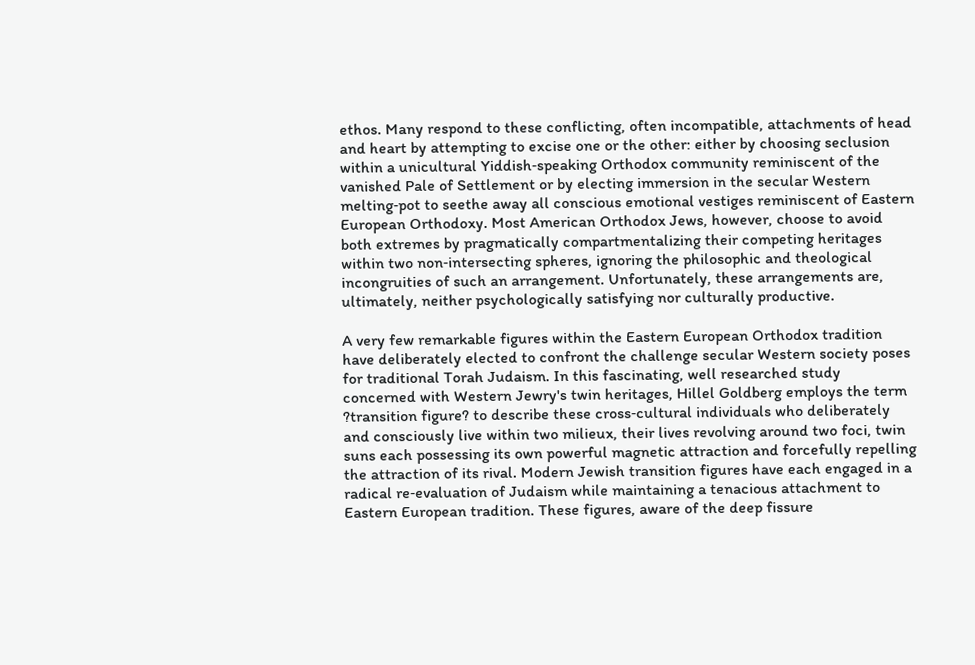ethos. Many respond to these conflicting, often incompatible, attachments of head and heart by attempting to excise one or the other: either by choosing seclusion within a unicultural Yiddish‑speaking Orthodox community reminiscent of the vanished Pale of Settlement or by electing immersion in the secular Western melting‑pot to seethe away all conscious emotional vestiges reminiscent of Eastern European Orthodoxy. Most American Orthodox Jews, however, choose to avoid both extremes by pragmatically compartmentalizing their competing heritages within two non‑intersecting spheres, ignoring the philosophic and theological incongruities of such an arrangement. Unfortunately, these arrangements are, ultimately, neither psychologically satisfying nor culturally productive.

A very few remarkable figures within the Eastern European Orthodox tradition have deliberately elected to confront the challenge secular Western society poses for traditional Torah Judaism. In this fascinating, well researched study concerned with Western Jewry's twin heritages, Hillel Goldberg employs the term ?transition figure? to describe these cross‑cultural individuals who deliberately and consciously live within two milieux, their lives revolving around two foci, twin suns each possessing its own powerful magnetic attraction and forcefully repelling the attraction of its rival. Modern Jewish transition figures have each engaged in a radical re‑evaluation of Judaism while maintaining a tenacious attachment to Eastern European tradition. These figures, aware of the deep fissure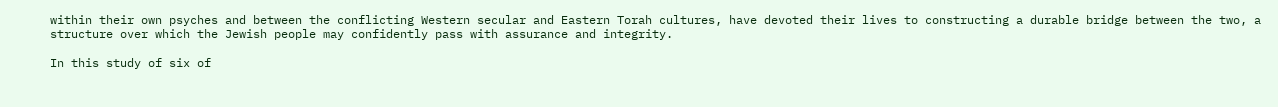within their own psyches and between the conflicting Western secular and Eastern Torah cultures, have devoted their lives to constructing a durable bridge between the two, a structure over which the Jewish people may confidently pass with assurance and integrity.

In this study of six of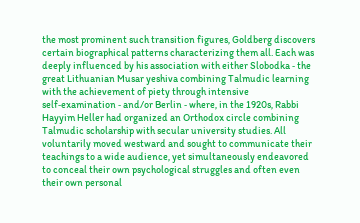the most prominent such transition figures, Goldberg discovers certain biographical patterns characterizing them all. Each was deeply influenced by his association with either Slobodka ‑ the great Lithuanian Musar yeshiva combining Talmudic learning with the achievement of piety through intensive self‑examination ‑ and/or Berlin ‑ where, in the 1920s, Rabbi Hayyim Heller had organized an Orthodox circle combining Talmudic scholarship with secular university studies. All voluntarily moved westward and sought to communicate their teachings to a wide audience, yet simultaneously endeavored to conceal their own psychological struggles and often even their own personal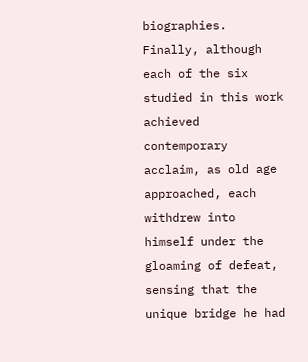biographies. Finally, although each of the six studied in this work achieved contemporary acclaim, as old age approached, each withdrew into himself under the gloaming of defeat, sensing that the unique bridge he had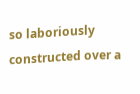so laboriously constructed over a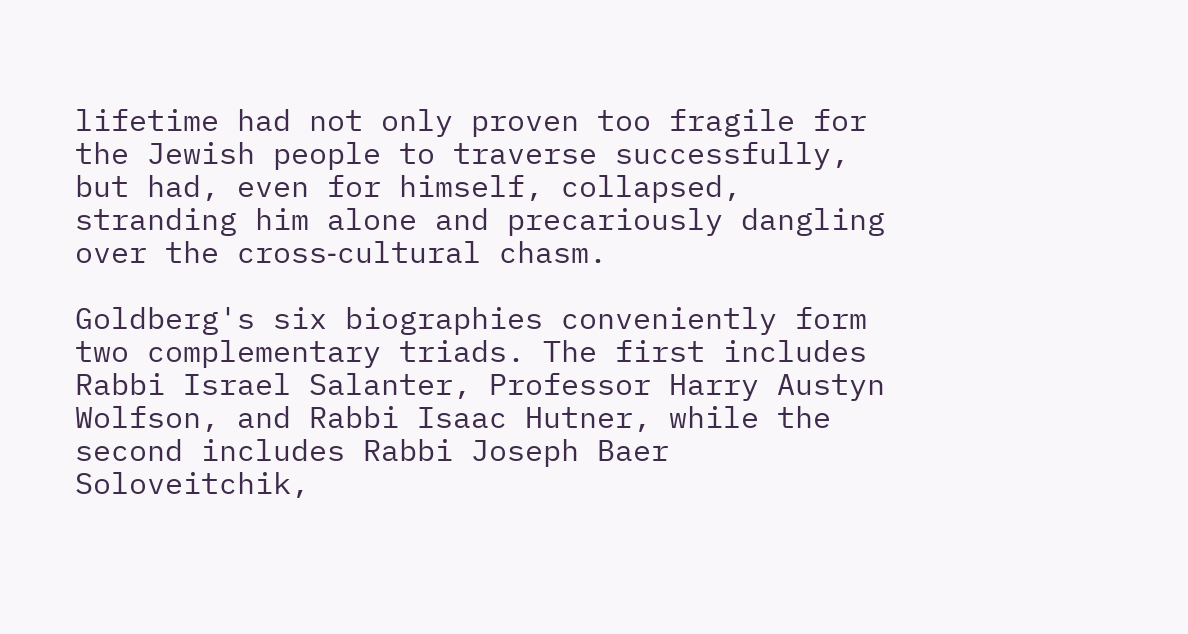lifetime had not only proven too fragile for the Jewish people to traverse successfully, but had, even for himself, collapsed, stranding him alone and precariously dangling over the cross‑cultural chasm.

Goldberg's six biographies conveniently form two complementary triads. The first includes Rabbi Israel Salanter, Professor Harry Austyn Wolfson, and Rabbi Isaac Hutner, while the second includes Rabbi Joseph Baer Soloveitchik,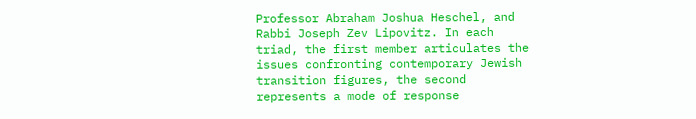Professor Abraham Joshua Heschel, and Rabbi Joseph Zev Lipovitz. In each triad, the first member articulates the issues confronting contemporary Jewish transition figures, the second represents a mode of response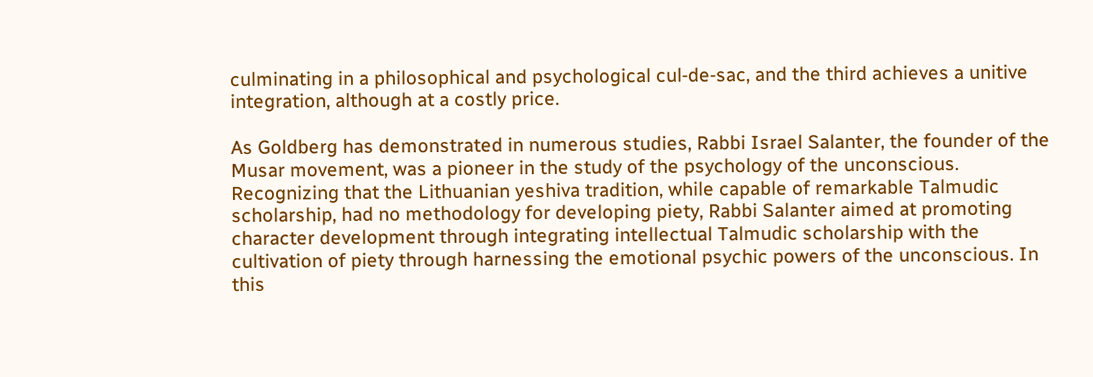culminating in a philosophical and psychological cul‑de‑sac, and the third achieves a unitive integration, although at a costly price.

As Goldberg has demonstrated in numerous studies, Rabbi Israel Salanter, the founder of the Musar movement, was a pioneer in the study of the psychology of the unconscious. Recognizing that the Lithuanian yeshiva tradition, while capable of remarkable Talmudic scholarship, had no methodology for developing piety, Rabbi Salanter aimed at promoting character development through integrating intellectual Talmudic scholarship with the cultivation of piety through harnessing the emotional psychic powers of the unconscious. In this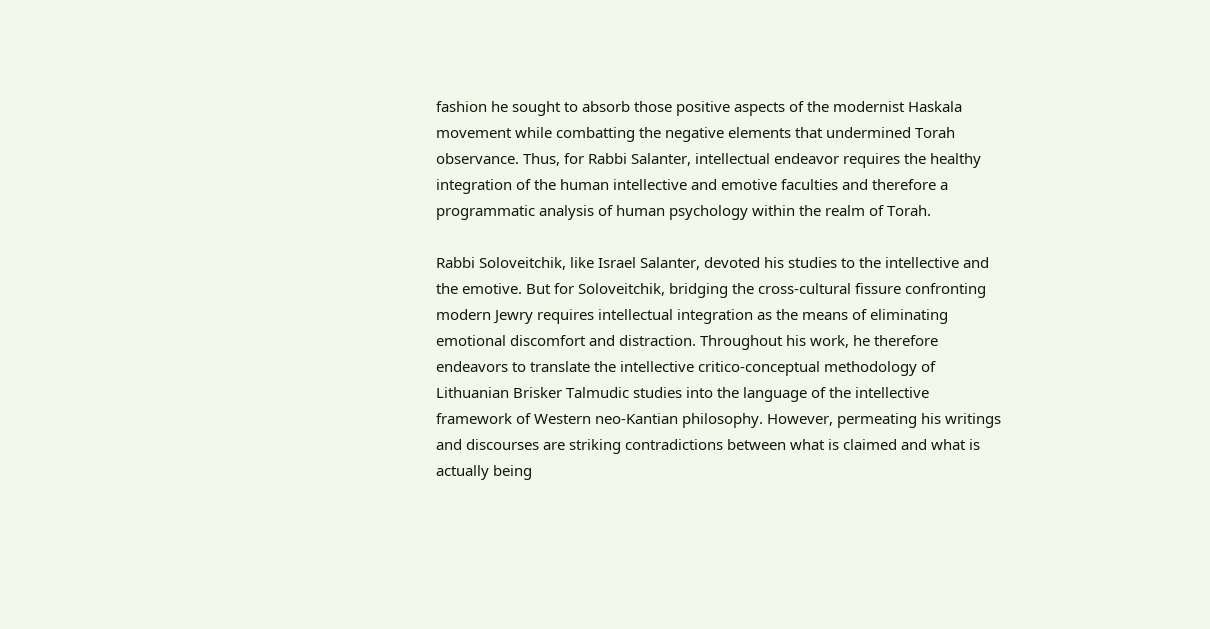fashion he sought to absorb those positive aspects of the modernist Haskala movement while combatting the negative elements that undermined Torah observance. Thus, for Rabbi Salanter, intellectual endeavor requires the healthy integration of the human intellective and emotive faculties and therefore a programmatic analysis of human psychology within the realm of Torah.

Rabbi Soloveitchik, like Israel Salanter, devoted his studies to the intellective and the emotive. But for Soloveitchik, bridging the cross‑cultural fissure confronting modern Jewry requires intellectual integration as the means of eliminating emotional discomfort and distraction. Throughout his work, he therefore endeavors to translate the intellective critico‑conceptual methodology of Lithuanian Brisker Talmudic studies into the language of the intellective framework of Western neo‑Kantian philosophy. However, permeating his writings and discourses are striking contradictions between what is claimed and what is actually being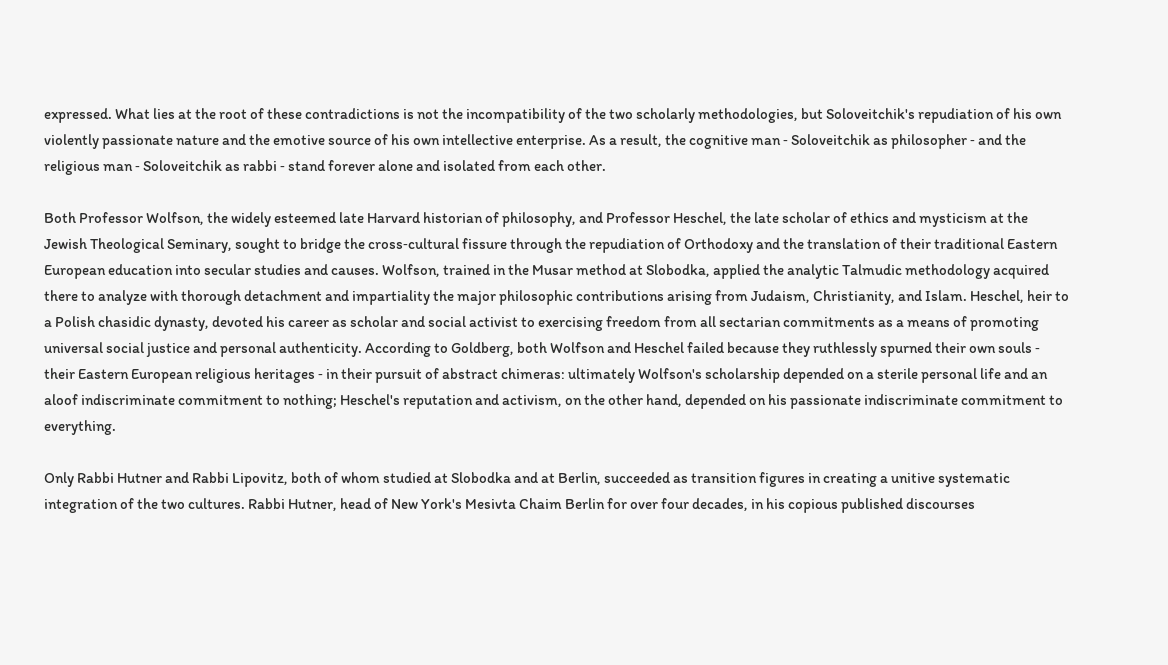expressed. What lies at the root of these contradictions is not the incompatibility of the two scholarly methodologies, but Soloveitchik's repudiation of his own violently passionate nature and the emotive source of his own intellective enterprise. As a result, the cognitive man ‑ Soloveitchik as philosopher ‑ and the religious man ‑ Soloveitchik as rabbi ‑ stand forever alone and isolated from each other.

Both Professor Wolfson, the widely esteemed late Harvard historian of philosophy, and Professor Heschel, the late scholar of ethics and mysticism at the Jewish Theological Seminary, sought to bridge the cross‑cultural fissure through the repudiation of Orthodoxy and the translation of their traditional Eastern European education into secular studies and causes. Wolfson, trained in the Musar method at Slobodka, applied the analytic Talmudic methodology acquired there to analyze with thorough detachment and impartiality the major philosophic contributions arising from Judaism, Christianity, and Islam. Heschel, heir to a Polish chasidic dynasty, devoted his career as scholar and social activist to exercising freedom from all sectarian commitments as a means of promoting universal social justice and personal authenticity. According to Goldberg, both Wolfson and Heschel failed because they ruthlessly spurned their own souls ‑ their Eastern European religious heritages ‑ in their pursuit of abstract chimeras: ultimately Wolfson's scholarship depended on a sterile personal life and an aloof indiscriminate commitment to nothing; Heschel's reputation and activism, on the other hand, depended on his passionate indiscriminate commitment to everything.

Only Rabbi Hutner and Rabbi Lipovitz, both of whom studied at Slobodka and at Berlin, succeeded as transition figures in creating a unitive systematic integration of the two cultures. Rabbi Hutner, head of New York's Mesivta Chaim Berlin for over four decades, in his copious published discourses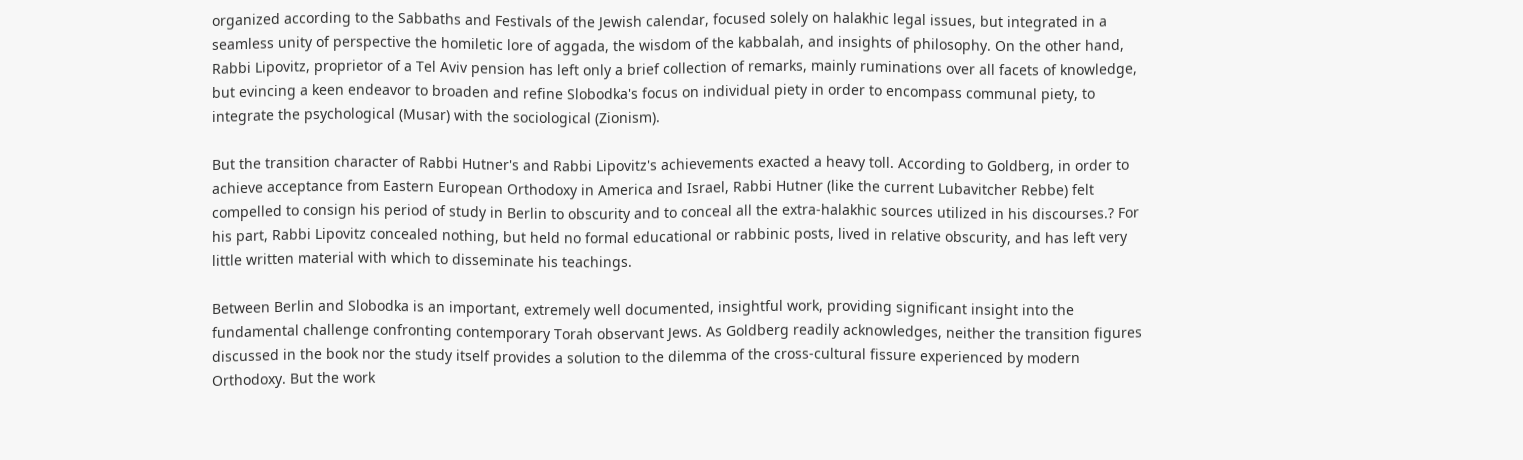organized according to the Sabbaths and Festivals of the Jewish calendar, focused solely on halakhic legal issues, but integrated in a seamless unity of perspective the homiletic lore of aggada, the wisdom of the kabbalah, and insights of philosophy. On the other hand, Rabbi Lipovitz, proprietor of a Tel Aviv pension has left only a brief collection of remarks, mainly ruminations over all facets of knowledge, but evincing a keen endeavor to broaden and refine Slobodka's focus on individual piety in order to encompass communal piety, to integrate the psychological (Musar) with the sociological (Zionism).

But the transition character of Rabbi Hutner's and Rabbi Lipovitz's achievements exacted a heavy toll. According to Goldberg, in order to achieve acceptance from Eastern European Orthodoxy in America and Israel, Rabbi Hutner (like the current Lubavitcher Rebbe) felt compelled to consign his period of study in Berlin to obscurity and to conceal all the extra‑halakhic sources utilized in his discourses.? For his part, Rabbi Lipovitz concealed nothing, but held no formal educational or rabbinic posts, lived in relative obscurity, and has left very little written material with which to disseminate his teachings.

Between Berlin and Slobodka is an important, extremely well documented, insightful work, providing significant insight into the fundamental challenge confronting contemporary Torah observant Jews. As Goldberg readily acknowledges, neither the transition figures discussed in the book nor the study itself provides a solution to the dilemma of the cross‑cultural fissure experienced by modern Orthodoxy. But the work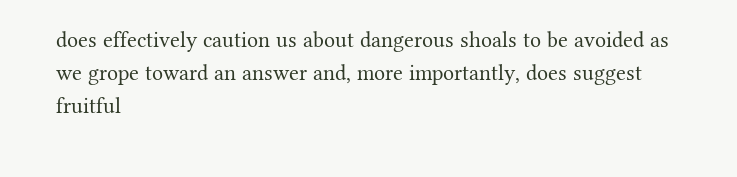does effectively caution us about dangerous shoals to be avoided as we grope toward an answer and, more importantly, does suggest fruitful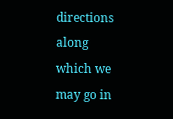directions along which we may go in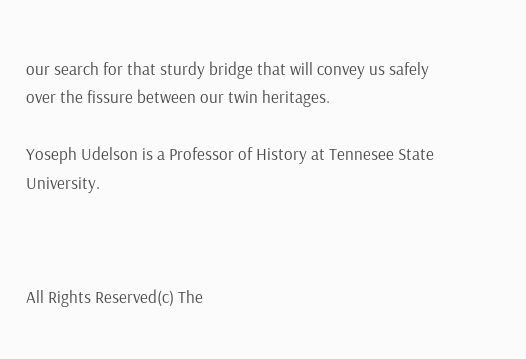our search for that sturdy bridge that will convey us safely over the fissure between our twin heritages.

Yoseph Udelson is a Professor of History at Tennesee State University.



All Rights Reserved(c) The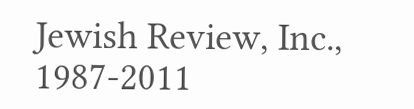Jewish Review, Inc., 1987-2011